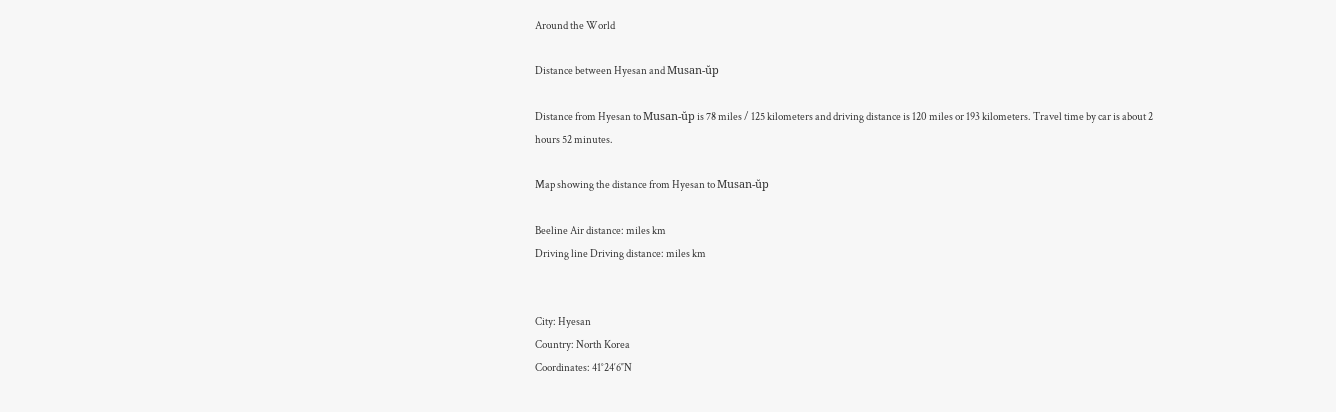Around the World

Distance between Hyesan and Musan-ŭp

Distance from Hyesan to Musan-ŭp is 78 miles / 125 kilometers and driving distance is 120 miles or 193 kilometers. Travel time by car is about 2 hours 52 minutes.

Map showing the distance from Hyesan to Musan-ŭp

Beeline Air distance: miles km
Driving line Driving distance: miles km


City: Hyesan
Country: North Korea
Coordinates: 41°24′6″N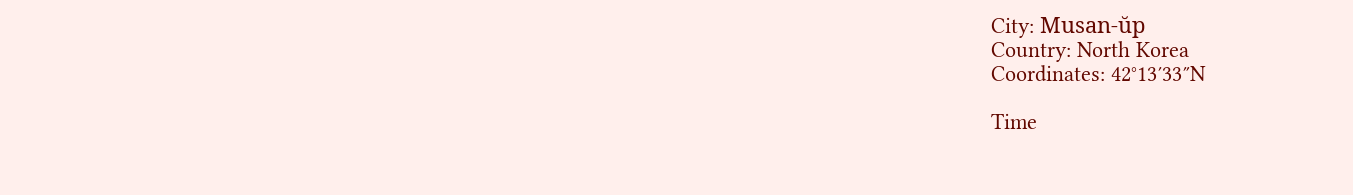City: Musan-ŭp
Country: North Korea
Coordinates: 42°13′33″N

Time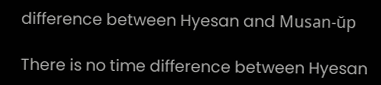difference between Hyesan and Musan-ŭp

There is no time difference between Hyesan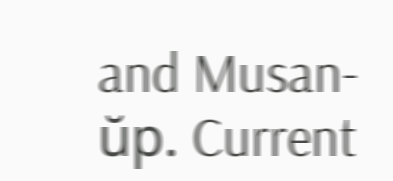and Musan-ŭp. Current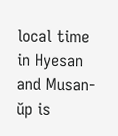local time in Hyesan and Musan-ŭp is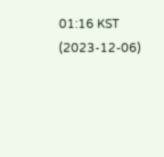01:16 KST (2023-12-06)